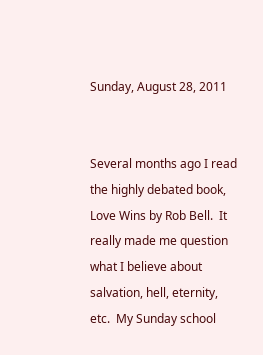Sunday, August 28, 2011


Several months ago I read the highly debated book, Love Wins by Rob Bell.  It really made me question what I believe about salvation, hell, eternity, etc.  My Sunday school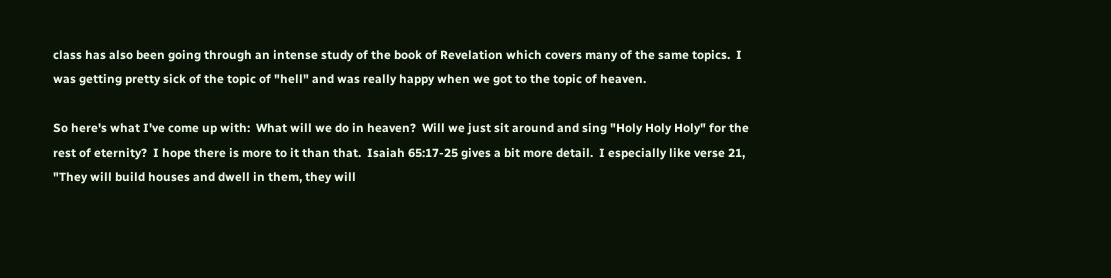class has also been going through an intense study of the book of Revelation which covers many of the same topics.  I was getting pretty sick of the topic of "hell" and was really happy when we got to the topic of heaven.

So here's what I've come up with:  What will we do in heaven?  Will we just sit around and sing "Holy Holy Holy" for the rest of eternity?  I hope there is more to it than that.  Isaiah 65:17-25 gives a bit more detail.  I especially like verse 21, "They will build houses and dwell in them, they will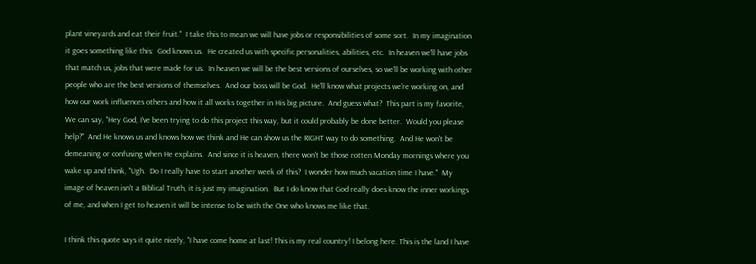plant vineyards and eat their fruit."  I take this to mean we will have jobs or responsibilities of some sort.  In my imagination it goes something like this:  God knows us.  He created us with specific personalities, abilities, etc.  In heaven we'll have jobs that match us, jobs that were made for us.  In heaven we will be the best versions of ourselves, so we'll be working with other people who are the best versions of themselves.  And our boss will be God.  He'll know what projects we're working on, and how our work influences others and how it all works together in His big picture.  And guess what?  This part is my favorite, We can say, "Hey God, I've been trying to do this project this way, but it could probably be done better.  Would you please help?"  And He knows us and knows how we think and He can show us the RIGHT way to do something.  And He won't be demeaning or confusing when He explains.  And since it is heaven, there won't be those rotten Monday mornings where you wake up and think, "Ugh.  Do I really have to start another week of this?  I wonder how much vacation time I have."  My image of heaven isn't a Biblical Truth, it is just my imagination.  But I do know that God really does know the inner workings of me, and when I get to heaven it will be intense to be with the One who knows me like that.

I think this quote says it quite nicely, "I have come home at last! This is my real country! I belong here. This is the land I have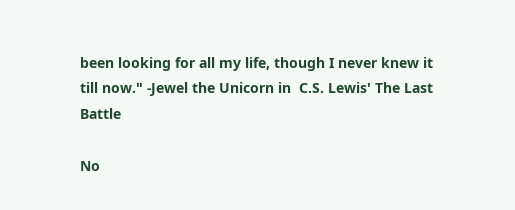been looking for all my life, though I never knew it till now." -Jewel the Unicorn in  C.S. Lewis' The Last Battle

No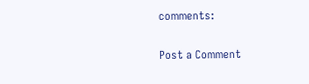comments:

Post a Comment